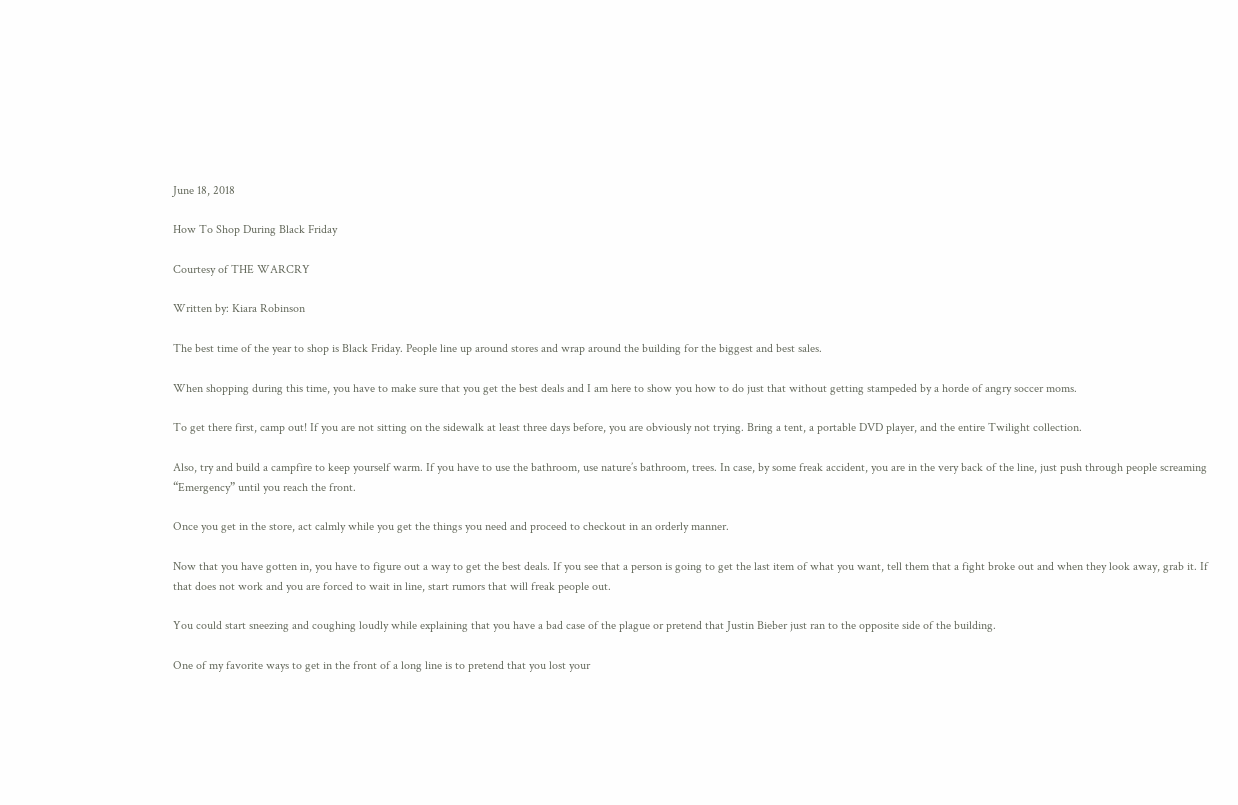June 18, 2018

How To Shop During Black Friday

Courtesy of THE WARCRY

Written by: Kiara Robinson

The best time of the year to shop is Black Friday. People line up around stores and wrap around the building for the biggest and best sales.

When shopping during this time, you have to make sure that you get the best deals and I am here to show you how to do just that without getting stampeded by a horde of angry soccer moms.

To get there first, camp out! If you are not sitting on the sidewalk at least three days before, you are obviously not trying. Bring a tent, a portable DVD player, and the entire Twilight collection.

Also, try and build a campfire to keep yourself warm. If you have to use the bathroom, use nature’s bathroom, trees. In case, by some freak accident, you are in the very back of the line, just push through people screaming “Emergency” until you reach the front.

Once you get in the store, act calmly while you get the things you need and proceed to checkout in an orderly manner.

Now that you have gotten in, you have to figure out a way to get the best deals. If you see that a person is going to get the last item of what you want, tell them that a fight broke out and when they look away, grab it. If that does not work and you are forced to wait in line, start rumors that will freak people out.

You could start sneezing and coughing loudly while explaining that you have a bad case of the plague or pretend that Justin Bieber just ran to the opposite side of the building.

One of my favorite ways to get in the front of a long line is to pretend that you lost your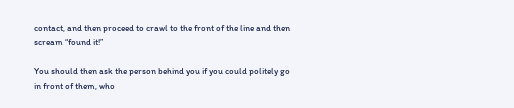contact, and then proceed to crawl to the front of the line and then scream “found it!”

You should then ask the person behind you if you could politely go in front of them, who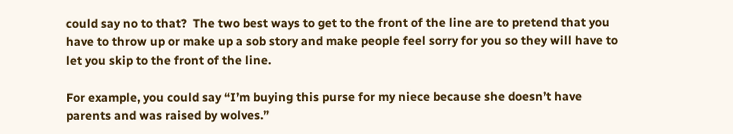could say no to that?  The two best ways to get to the front of the line are to pretend that you have to throw up or make up a sob story and make people feel sorry for you so they will have to let you skip to the front of the line.

For example, you could say “I’m buying this purse for my niece because she doesn’t have parents and was raised by wolves.”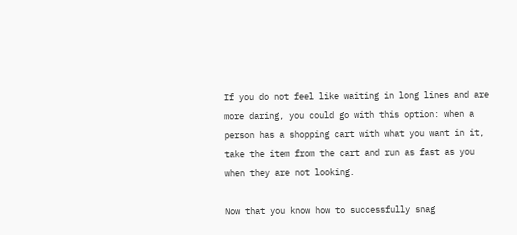If you do not feel like waiting in long lines and are more daring, you could go with this option: when a person has a shopping cart with what you want in it, take the item from the cart and run as fast as you when they are not looking.

Now that you know how to successfully snag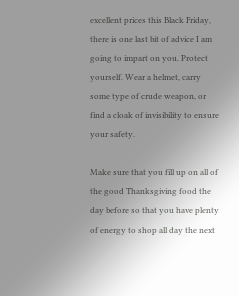excellent prices this Black Friday, there is one last bit of advice I am going to impart on you. Protect yourself. Wear a helmet, carry some type of crude weapon, or find a cloak of invisibility to ensure your safety.

Make sure that you fill up on all of the good Thanksgiving food the day before so that you have plenty of energy to shop all day the next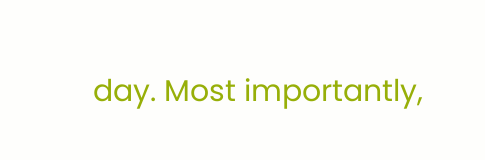day. Most importantly,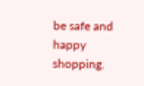be safe and happy shopping.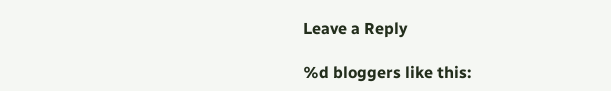Leave a Reply

%d bloggers like this: